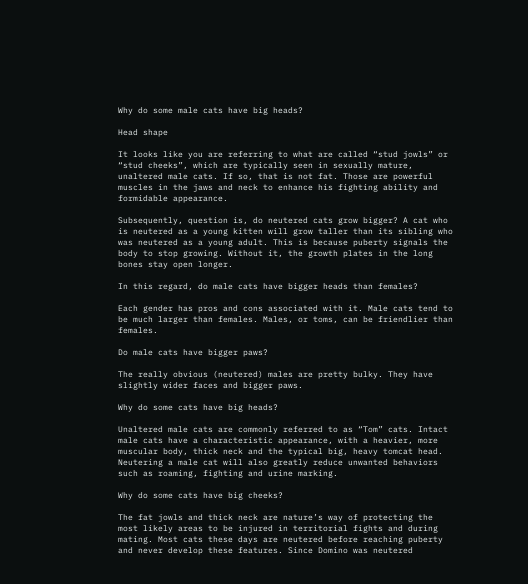Why do some male cats have big heads?

Head shape

It looks like you are referring to what are called “stud jowls” or “stud cheeks”, which are typically seen in sexually mature, unaltered male cats. If so, that is not fat. Those are powerful muscles in the jaws and neck to enhance his fighting ability and formidable appearance.

Subsequently, question is, do neutered cats grow bigger? A cat who is neutered as a young kitten will grow taller than its sibling who was neutered as a young adult. This is because puberty signals the body to stop growing. Without it, the growth plates in the long bones stay open longer.

In this regard, do male cats have bigger heads than females?

Each gender has pros and cons associated with it. Male cats tend to be much larger than females. Males, or toms, can be friendlier than females.

Do male cats have bigger paws?

The really obvious (neutered) males are pretty bulky. They have slightly wider faces and bigger paws.

Why do some cats have big heads?

Unaltered male cats are commonly referred to as “Tom” cats. Intact male cats have a characteristic appearance, with a heavier, more muscular body, thick neck and the typical big, heavy tomcat head. Neutering a male cat will also greatly reduce unwanted behaviors such as roaming, fighting and urine marking.

Why do some cats have big cheeks?

The fat jowls and thick neck are nature’s way of protecting the most likely areas to be injured in territorial fights and during mating. Most cats these days are neutered before reaching puberty and never develop these features. Since Domino was neutered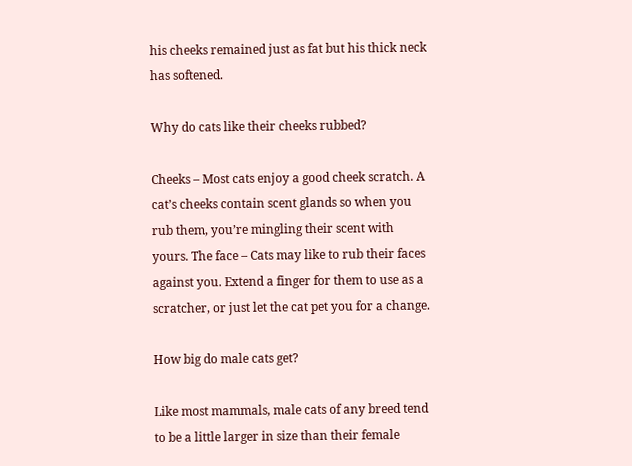his cheeks remained just as fat but his thick neck has softened.

Why do cats like their cheeks rubbed?

Cheeks – Most cats enjoy a good cheek scratch. A cat’s cheeks contain scent glands so when you rub them, you’re mingling their scent with yours. The face – Cats may like to rub their faces against you. Extend a finger for them to use as a scratcher, or just let the cat pet you for a change.

How big do male cats get?

Like most mammals, male cats of any breed tend to be a little larger in size than their female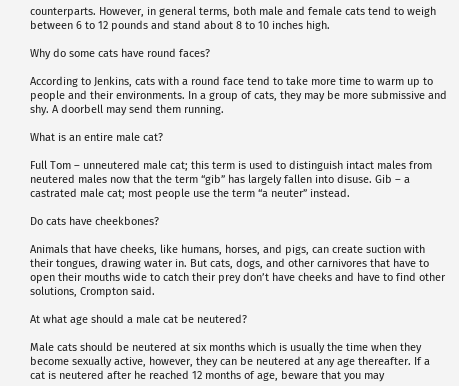counterparts. However, in general terms, both male and female cats tend to weigh between 6 to 12 pounds and stand about 8 to 10 inches high.

Why do some cats have round faces?

According to Jenkins, cats with a round face tend to take more time to warm up to people and their environments. In a group of cats, they may be more submissive and shy. A doorbell may send them running.

What is an entire male cat?

Full Tom – unneutered male cat; this term is used to distinguish intact males from neutered males now that the term “gib” has largely fallen into disuse. Gib – a castrated male cat; most people use the term “a neuter” instead.

Do cats have cheekbones?

Animals that have cheeks, like humans, horses, and pigs, can create suction with their tongues, drawing water in. But cats, dogs, and other carnivores that have to open their mouths wide to catch their prey don’t have cheeks and have to find other solutions, Crompton said.

At what age should a male cat be neutered?

Male cats should be neutered at six months which is usually the time when they become sexually active, however, they can be neutered at any age thereafter. If a cat is neutered after he reached 12 months of age, beware that you may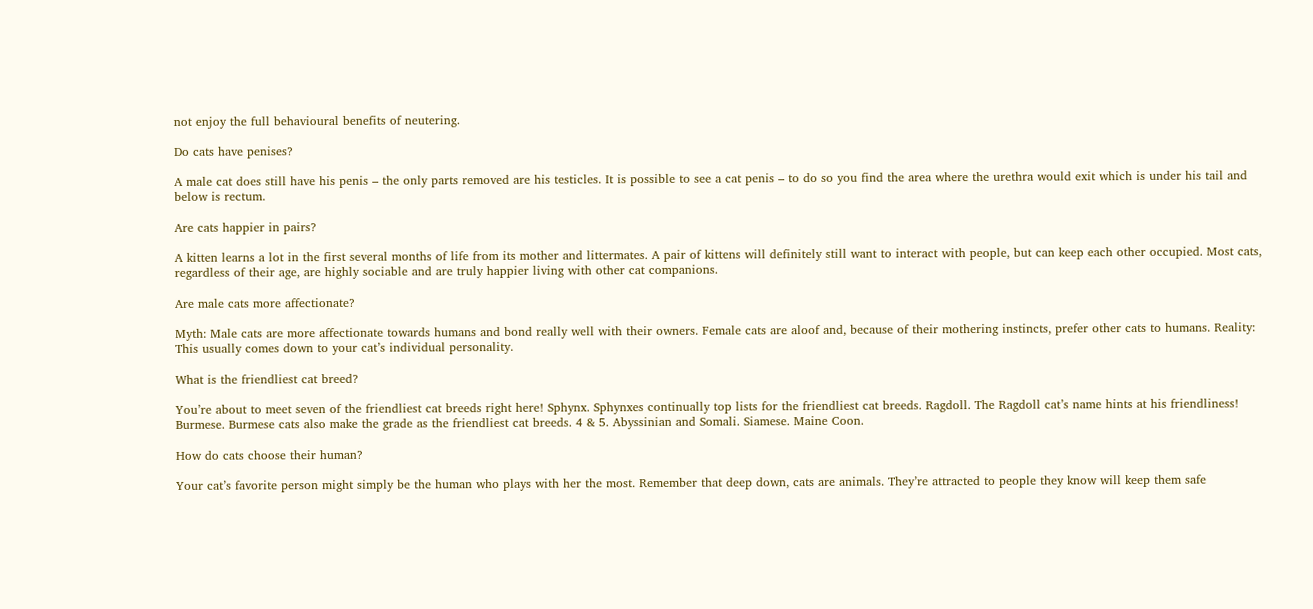not enjoy the full behavioural benefits of neutering.

Do cats have penises?

A male cat does still have his penis – the only parts removed are his testicles. It is possible to see a cat penis – to do so you find the area where the urethra would exit which is under his tail and below is rectum.

Are cats happier in pairs?

A kitten learns a lot in the first several months of life from its mother and littermates. A pair of kittens will definitely still want to interact with people, but can keep each other occupied. Most cats, regardless of their age, are highly sociable and are truly happier living with other cat companions.

Are male cats more affectionate?

Myth: Male cats are more affectionate towards humans and bond really well with their owners. Female cats are aloof and, because of their mothering instincts, prefer other cats to humans. Reality: This usually comes down to your cat’s individual personality.

What is the friendliest cat breed?

You’re about to meet seven of the friendliest cat breeds right here! Sphynx. Sphynxes continually top lists for the friendliest cat breeds. Ragdoll. The Ragdoll cat’s name hints at his friendliness! Burmese. Burmese cats also make the grade as the friendliest cat breeds. 4 & 5. Abyssinian and Somali. Siamese. Maine Coon.

How do cats choose their human?

Your cat’s favorite person might simply be the human who plays with her the most. Remember that deep down, cats are animals. They’re attracted to people they know will keep them safe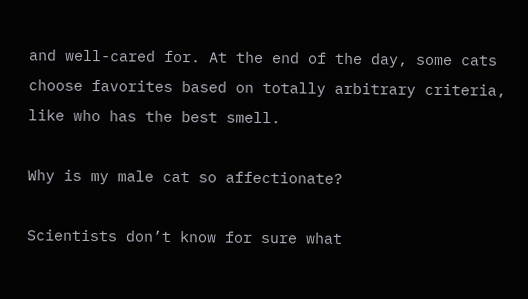and well-cared for. At the end of the day, some cats choose favorites based on totally arbitrary criteria, like who has the best smell.

Why is my male cat so affectionate?

Scientists don’t know for sure what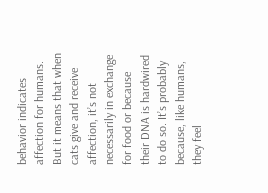behavior indicates affection for humans. But it means that when cats give and receive affection, it’s not necessarily in exchange for food or because their DNA is hardwired to do so. It’s probably because, like humans, they feel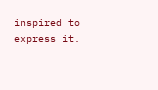inspired to express it.